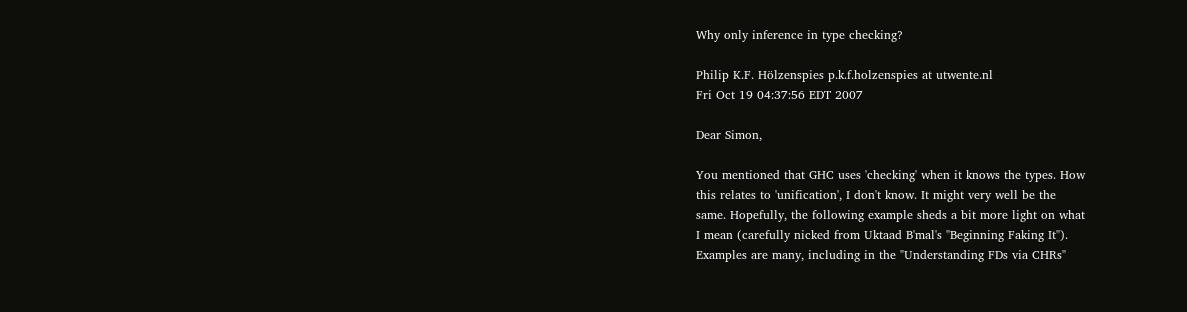Why only inference in type checking?

Philip K.F. Hölzenspies p.k.f.holzenspies at utwente.nl
Fri Oct 19 04:37:56 EDT 2007

Dear Simon,

You mentioned that GHC uses 'checking' when it knows the types. How
this relates to 'unification', I don't know. It might very well be the
same. Hopefully, the following example sheds a bit more light on what
I mean (carefully nicked from Uktaad B'mal's "Beginning Faking It").
Examples are many, including in the "Understanding FDs via CHRs"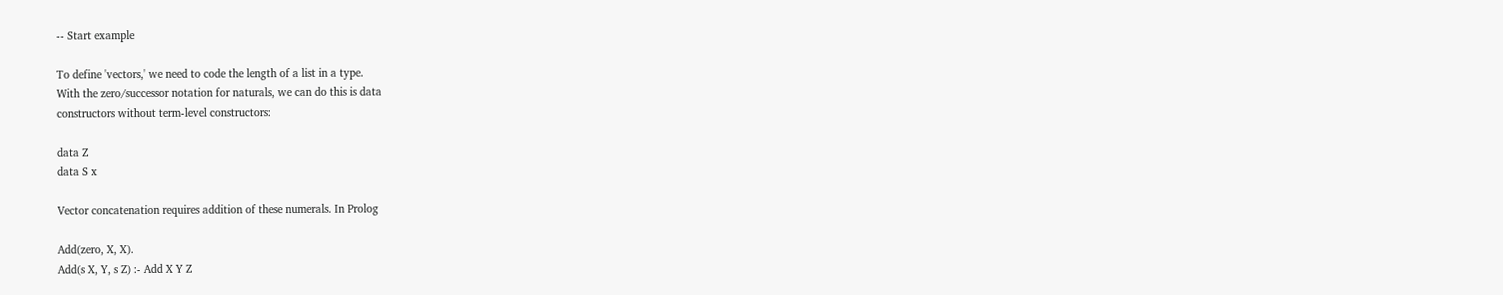-- Start example

To define 'vectors,' we need to code the length of a list in a type.
With the zero/successor notation for naturals, we can do this is data
constructors without term-level constructors:

data Z
data S x

Vector concatenation requires addition of these numerals. In Prolog

Add(zero, X, X).
Add(s X, Y, s Z) :- Add X Y Z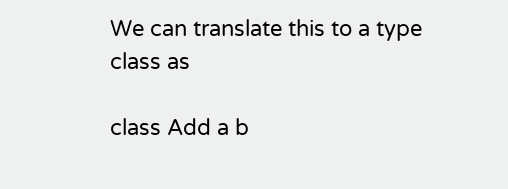We can translate this to a type class as

class Add a b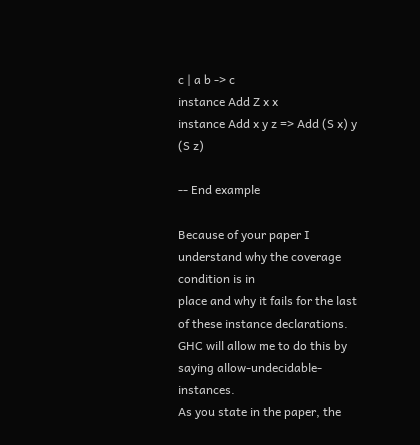c | a b -> c
instance Add Z x x
instance Add x y z => Add (S x) y (S z)

-- End example

Because of your paper I understand why the coverage condition is in
place and why it fails for the last of these instance declarations.
GHC will allow me to do this by saying allow-undecidable-instances.
As you state in the paper, the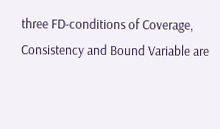three FD-conditions of Coverage,
Consistency and Bound Variable are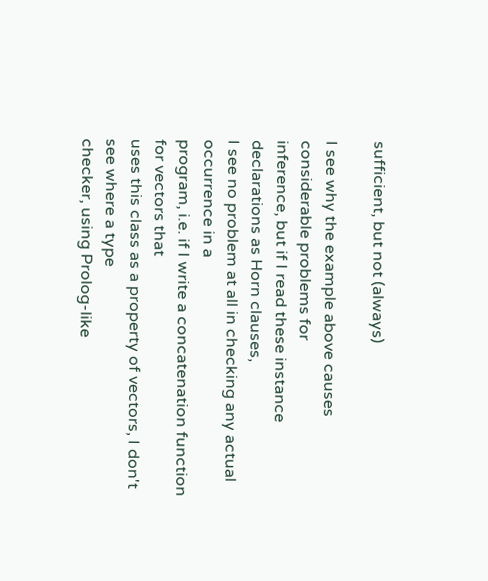sufficient, but not (always)

I see why the example above causes considerable problems for
inference, but if I read these instance declarations as Horn clauses,
I see no problem at all in checking any actual occurrence in a
program, i.e. if I write a concatenation function for vectors that
uses this class as a property of vectors, I don't see where a type
checker, using Prolog-like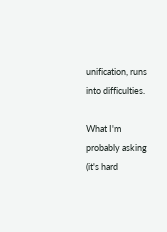unification, runs into difficulties.

What I'm probably asking (it's hard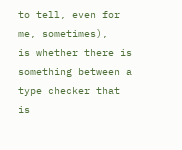to tell, even for me, sometimes),
is whether there is something between a type checker that is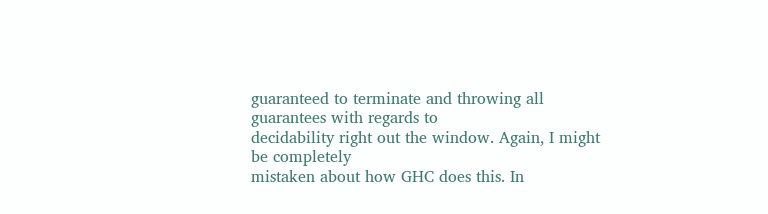guaranteed to terminate and throwing all guarantees with regards to
decidability right out the window. Again, I might be completely
mistaken about how GHC does this. In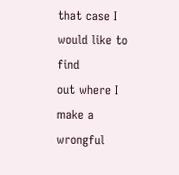that case I would like to find
out where I make a wrongful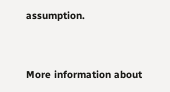assumption.


More information about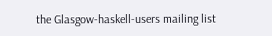the Glasgow-haskell-users mailing list